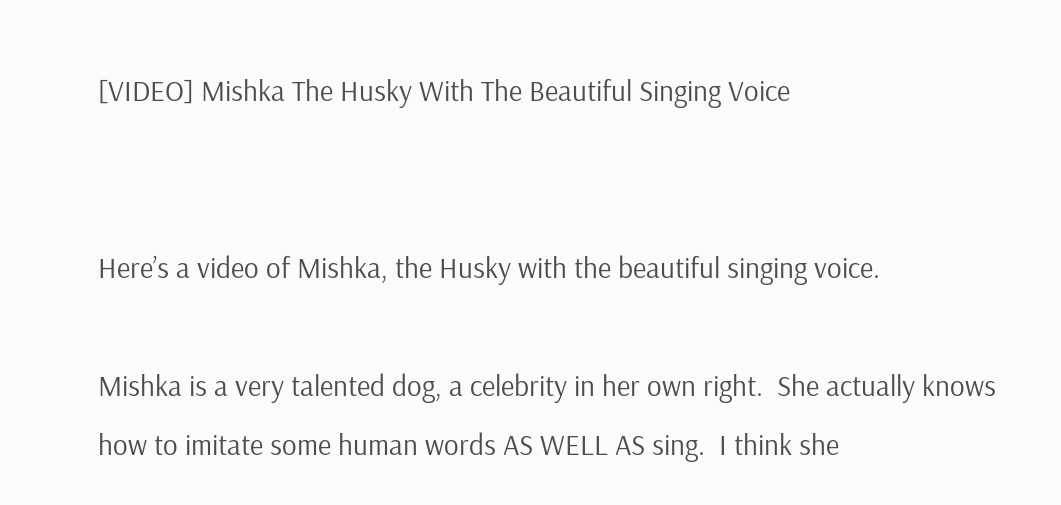[VIDEO] Mishka The Husky With The Beautiful Singing Voice


Here’s a video of Mishka, the Husky with the beautiful singing voice.

Mishka is a very talented dog, a celebrity in her own right.  She actually knows how to imitate some human words AS WELL AS sing.  I think she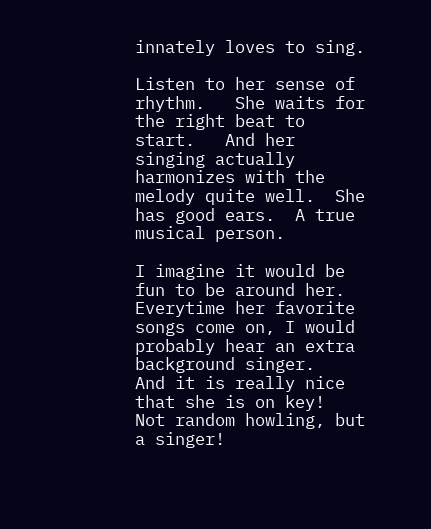innately loves to sing.

Listen to her sense of rhythm.   She waits for the right beat to start.   And her singing actually harmonizes with the melody quite well.  She has good ears.  A true musical person.

I imagine it would be fun to be around her.  Everytime her favorite songs come on, I would probably hear an extra background singer.   And it is really nice that she is on key!   Not random howling, but a singer!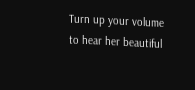Turn up your volume to hear her beautiful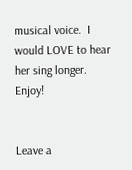musical voice.  I would LOVE to hear her sing longer.  Enjoy!


Leave a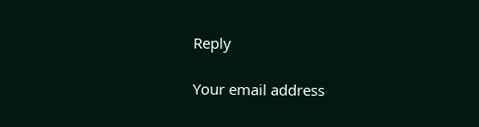Reply

Your email address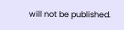will not be published.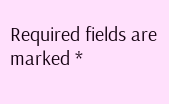Required fields are marked *